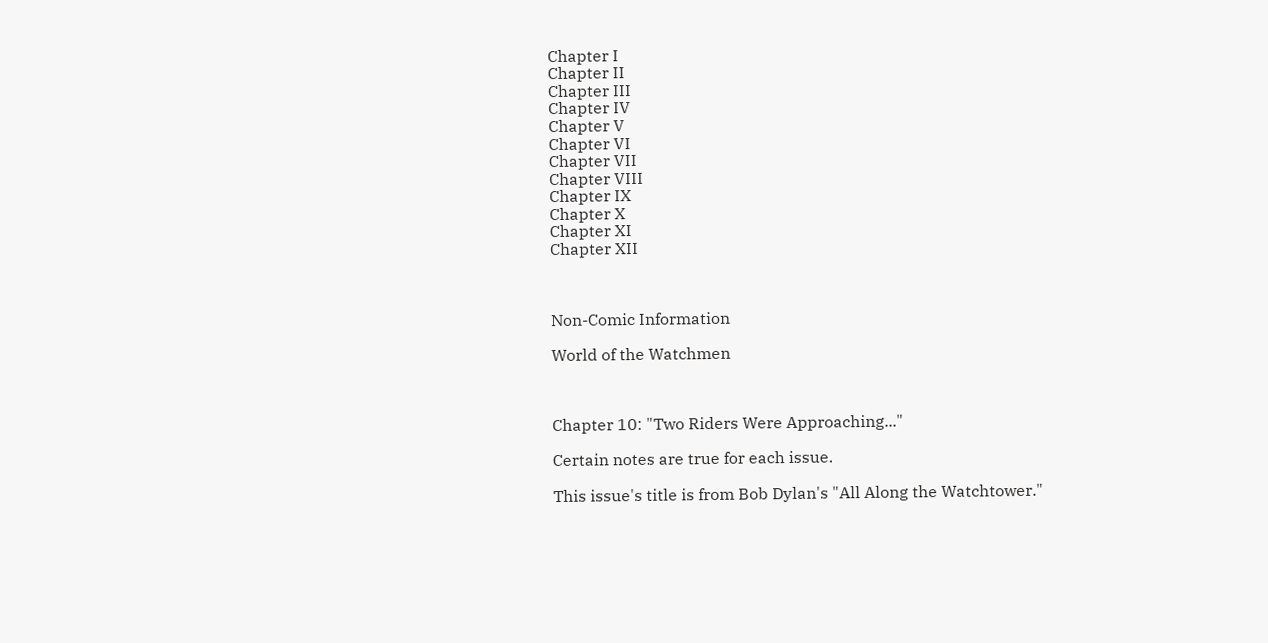Chapter I
Chapter II
Chapter III
Chapter IV
Chapter V
Chapter VI
Chapter VII
Chapter VIII
Chapter IX
Chapter X
Chapter XI
Chapter XII



Non-Comic Information

World of the Watchmen



Chapter 10: "Two Riders Were Approaching..."

Certain notes are true for each issue.

This issue's title is from Bob Dylan's "All Along the Watchtower."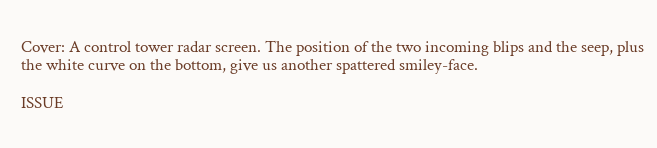Cover: A control tower radar screen. The position of the two incoming blips and the seep, plus the white curve on the bottom, give us another spattered smiley-face.

ISSUE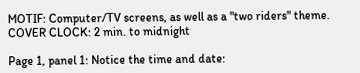MOTIF: Computer/TV screens, as well as a "two riders" theme.
COVER CLOCK: 2 min. to midnight

Page 1, panel 1: Notice the time and date: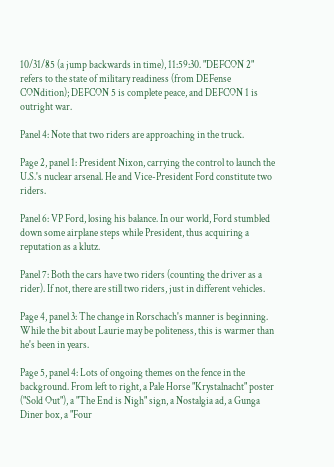10/31/85 (a jump backwards in time), 11:59:30. "DEFCON 2" refers to the state of military readiness (from DEFense CONdition); DEFCON 5 is complete peace, and DEFCON 1 is outright war.

Panel 4: Note that two riders are approaching in the truck.

Page 2, panel 1: President Nixon, carrying the control to launch the U.S.'s nuclear arsenal. He and Vice-President Ford constitute two riders.

Panel 6: VP Ford, losing his balance. In our world, Ford stumbled down some airplane steps while President, thus acquiring a reputation as a klutz.

Panel 7: Both the cars have two riders (counting the driver as a rider). If not, there are still two riders, just in different vehicles.

Page 4, panel 3: The change in Rorschach's manner is beginning. While the bit about Laurie may be politeness, this is warmer than he's been in years.

Page 5, panel 4: Lots of ongoing themes on the fence in the background. From left to right, a Pale Horse "Krystalnacht" poster ("Sold Out"), a "The End is Nigh" sign, a Nostalgia ad, a Gunga Diner box, a "Four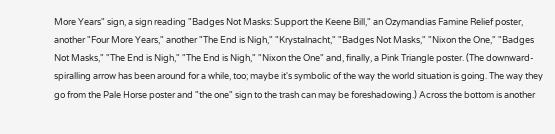More Years" sign, a sign reading "Badges Not Masks: Support the Keene Bill," an Ozymandias Famine Relief poster, another "Four More Years," another "The End is Nigh," "Krystalnacht," "Badges Not Masks," "Nixon the One," "Badges Not Masks," "The End is Nigh," "The End is Nigh," "Nixon the One" and, finally, a Pink Triangle poster. (The downward-spiralling arrow has been around for a while, too; maybe it's symbolic of the way the world situation is going. The way they go from the Pale Horse poster and "the one" sign to the trash can may be foreshadowing.) Across the bottom is another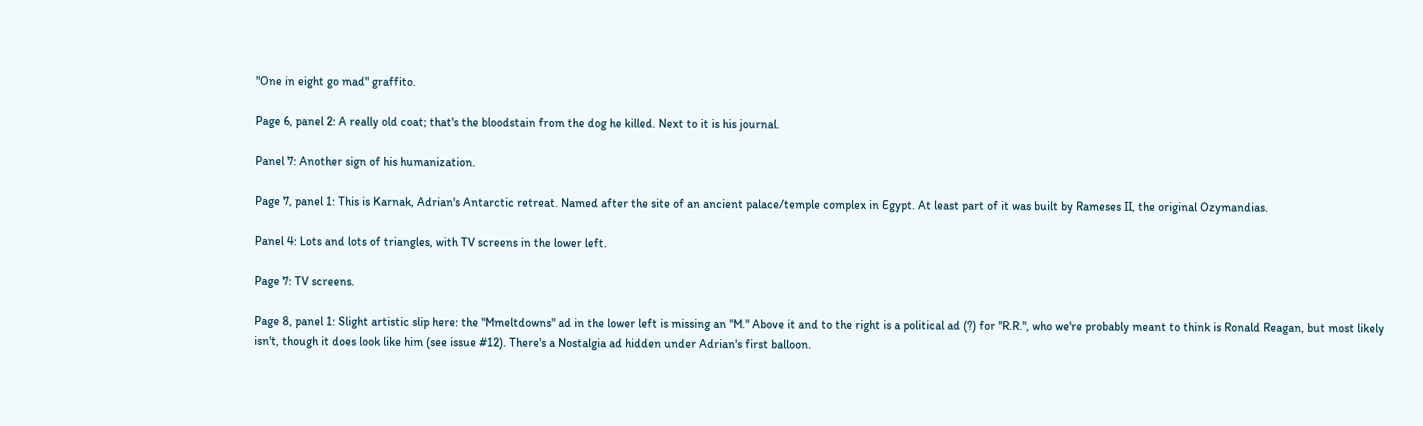"One in eight go mad" graffito.

Page 6, panel 2: A really old coat; that's the bloodstain from the dog he killed. Next to it is his journal.

Panel 7: Another sign of his humanization.

Page 7, panel 1: This is Karnak, Adrian's Antarctic retreat. Named after the site of an ancient palace/temple complex in Egypt. At least part of it was built by Rameses II, the original Ozymandias.

Panel 4: Lots and lots of triangles, with TV screens in the lower left.

Page 7: TV screens.

Page 8, panel 1: Slight artistic slip here: the "Mmeltdowns" ad in the lower left is missing an "M." Above it and to the right is a political ad (?) for "R.R.", who we're probably meant to think is Ronald Reagan, but most likely isn't, though it does look like him (see issue #12). There's a Nostalgia ad hidden under Adrian's first balloon.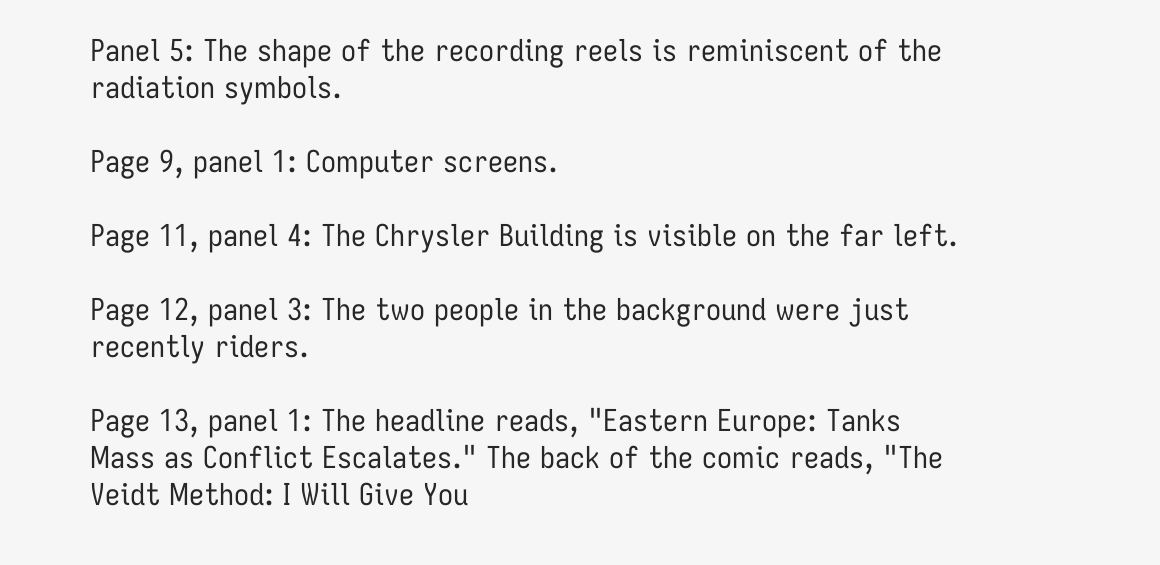Panel 5: The shape of the recording reels is reminiscent of the radiation symbols.

Page 9, panel 1: Computer screens.

Page 11, panel 4: The Chrysler Building is visible on the far left.

Page 12, panel 3: The two people in the background were just recently riders.

Page 13, panel 1: The headline reads, "Eastern Europe: Tanks Mass as Conflict Escalates." The back of the comic reads, "The Veidt Method: I Will Give You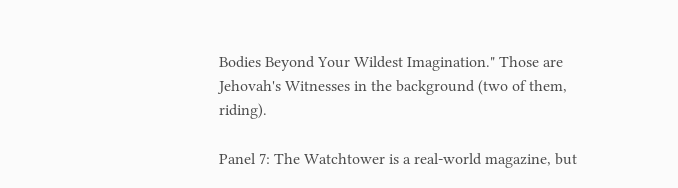Bodies Beyond Your Wildest Imagination." Those are Jehovah's Witnesses in the background (two of them, riding).

Panel 7: The Watchtower is a real-world magazine, but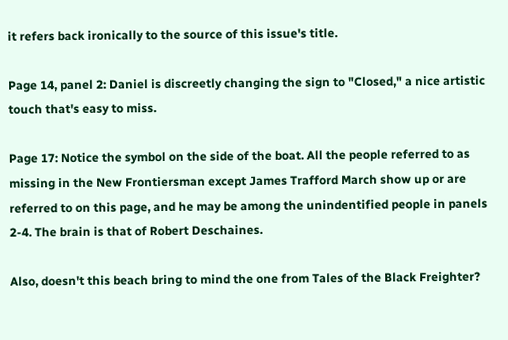it refers back ironically to the source of this issue's title.

Page 14, panel 2: Daniel is discreetly changing the sign to "Closed," a nice artistic touch that's easy to miss.

Page 17: Notice the symbol on the side of the boat. All the people referred to as missing in the New Frontiersman except James Trafford March show up or are referred to on this page, and he may be among the unindentified people in panels 2-4. The brain is that of Robert Deschaines.

Also, doesn't this beach bring to mind the one from Tales of the Black Freighter?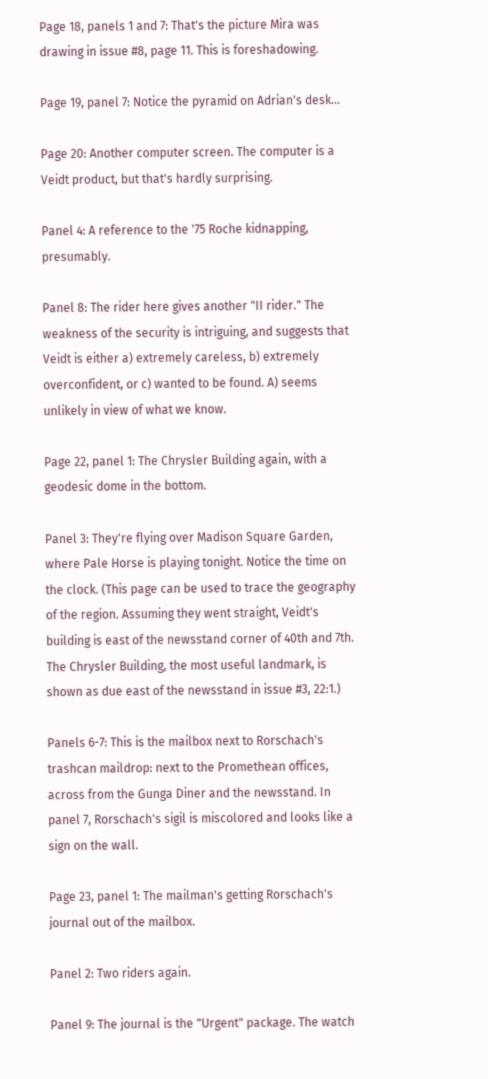Page 18, panels 1 and 7: That's the picture Mira was drawing in issue #8, page 11. This is foreshadowing.

Page 19, panel 7: Notice the pyramid on Adrian's desk...

Page 20: Another computer screen. The computer is a Veidt product, but that's hardly surprising.

Panel 4: A reference to the '75 Roche kidnapping, presumably.

Panel 8: The rider here gives another "II rider." The weakness of the security is intriguing, and suggests that Veidt is either a) extremely careless, b) extremely overconfident, or c) wanted to be found. A) seems unlikely in view of what we know.

Page 22, panel 1: The Chrysler Building again, with a geodesic dome in the bottom.

Panel 3: They're flying over Madison Square Garden, where Pale Horse is playing tonight. Notice the time on the clock. (This page can be used to trace the geography of the region. Assuming they went straight, Veidt's building is east of the newsstand corner of 40th and 7th. The Chrysler Building, the most useful landmark, is shown as due east of the newsstand in issue #3, 22:1.)

Panels 6-7: This is the mailbox next to Rorschach's trashcan maildrop: next to the Promethean offices, across from the Gunga Diner and the newsstand. In panel 7, Rorschach's sigil is miscolored and looks like a sign on the wall.

Page 23, panel 1: The mailman's getting Rorschach's journal out of the mailbox.

Panel 2: Two riders again.

Panel 9: The journal is the "Urgent" package. The watch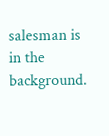salesman is in the background.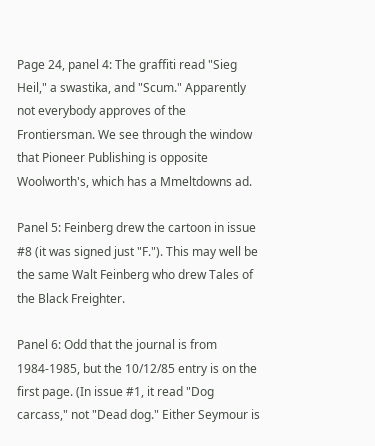Page 24, panel 4: The graffiti read "Sieg Heil," a swastika, and "Scum." Apparently not everybody approves of the Frontiersman. We see through the window that Pioneer Publishing is opposite Woolworth's, which has a Mmeltdowns ad.

Panel 5: Feinberg drew the cartoon in issue #8 (it was signed just "F."). This may well be the same Walt Feinberg who drew Tales of the Black Freighter.

Panel 6: Odd that the journal is from 1984-1985, but the 10/12/85 entry is on the first page. (In issue #1, it read "Dog carcass," not "Dead dog." Either Seymour is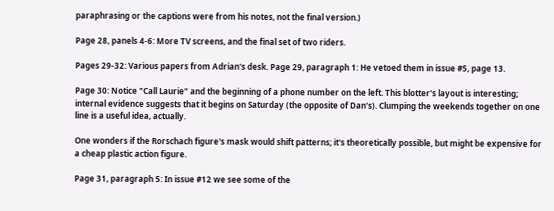paraphrasing or the captions were from his notes, not the final version.)

Page 28, panels 4-6: More TV screens, and the final set of two riders.

Pages 29-32: Various papers from Adrian's desk. Page 29, paragraph 1: He vetoed them in issue #5, page 13.

Page 30: Notice "Call Laurie" and the beginning of a phone number on the left. This blotter's layout is interesting; internal evidence suggests that it begins on Saturday (the opposite of Dan's). Clumping the weekends together on one line is a useful idea, actually.

One wonders if the Rorschach figure's mask would shift patterns; it's theoretically possible, but might be expensive for a cheap plastic action figure.

Page 31, paragraph 5: In issue #12 we see some of the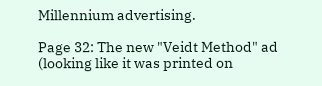Millennium advertising.

Page 32: The new "Veidt Method" ad (looking like it was printed on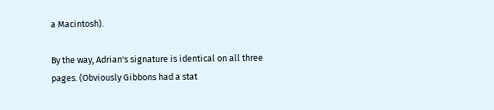a Macintosh).

By the way, Adrian's signature is identical on all three pages. (Obviously Gibbons had a stat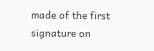made of the first signature on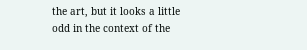the art, but it looks a little odd in the context of the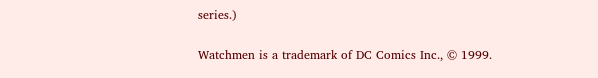series.)

Watchmen is a trademark of DC Comics Inc., © 1999.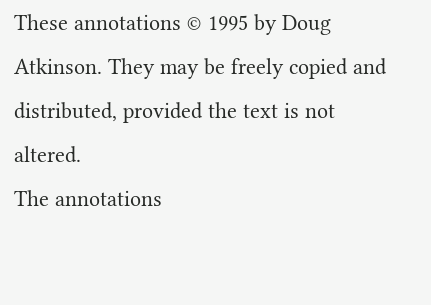These annotations © 1995 by Doug Atkinson. They may be freely copied and distributed, provided the text is not altered.
The annotations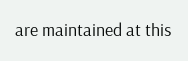are maintained at this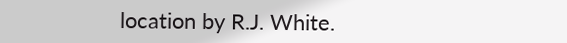location by R.J. White.